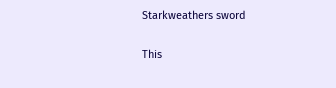Starkweathers sword

This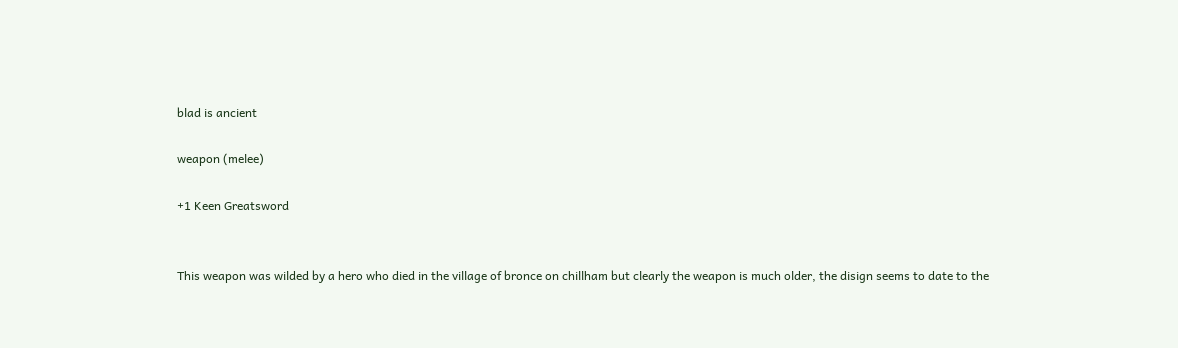blad is ancient

weapon (melee)

+1 Keen Greatsword


This weapon was wilded by a hero who died in the village of bronce on chillham but clearly the weapon is much older, the disign seems to date to the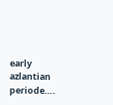early azlantian periode….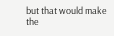but that would make the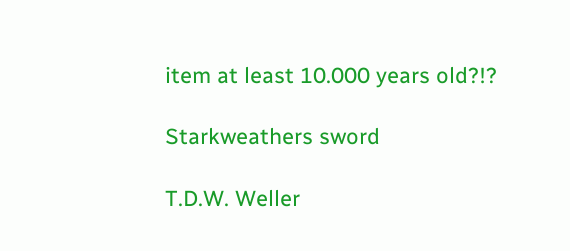item at least 10.000 years old?!?

Starkweathers sword

T.D.W. Weller